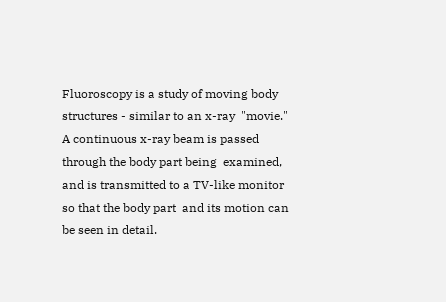Fluoroscopy is a study of moving body structures - similar to an x-ray  "movie." A continuous x-ray beam is passed through the body part being  examined, and is transmitted to a TV-like monitor so that the body part  and its motion can be seen in detail.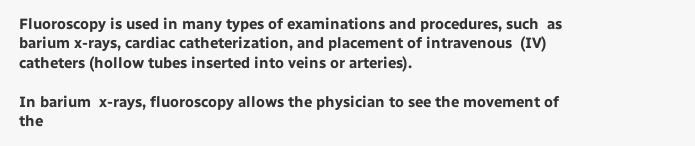Fluoroscopy is used in many types of examinations and procedures, such  as barium x-rays, cardiac catheterization, and placement of intravenous  (IV) catheters (hollow tubes inserted into veins or arteries).

In barium  x-rays, fluoroscopy allows the physician to see the movement of the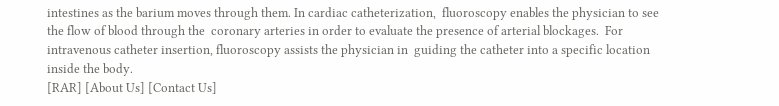intestines as the barium moves through them. In cardiac catheterization,  fluoroscopy enables the physician to see the flow of blood through the  coronary arteries in order to evaluate the presence of arterial blockages.  For intravenous catheter insertion, fluoroscopy assists the physician in  guiding the catheter into a specific location inside the body.
[RAR] [About Us] [Contact Us]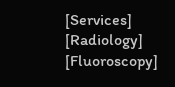[Services] [Radiology] [Fluoroscopy]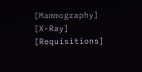[Mammography] [X-Ray] [Requisitions]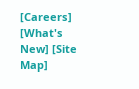[Careers] [What's New] [Site Map]